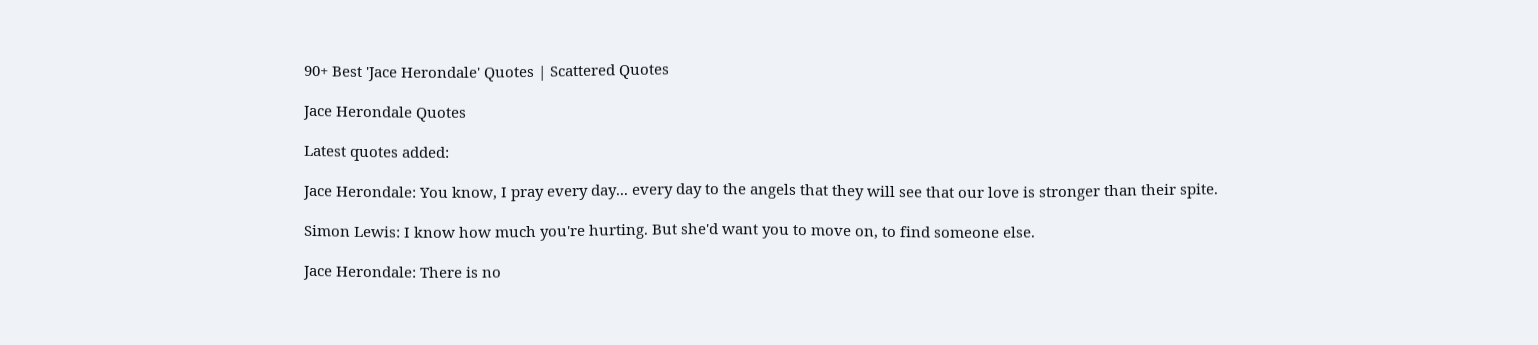90+ Best 'Jace Herondale' Quotes | Scattered Quotes

Jace Herondale Quotes

Latest quotes added:

Jace Herondale: You know, I pray every day... every day to the angels that they will see that our love is stronger than their spite.

Simon Lewis: I know how much you're hurting. But she'd want you to move on, to find someone else.

Jace Herondale: There is no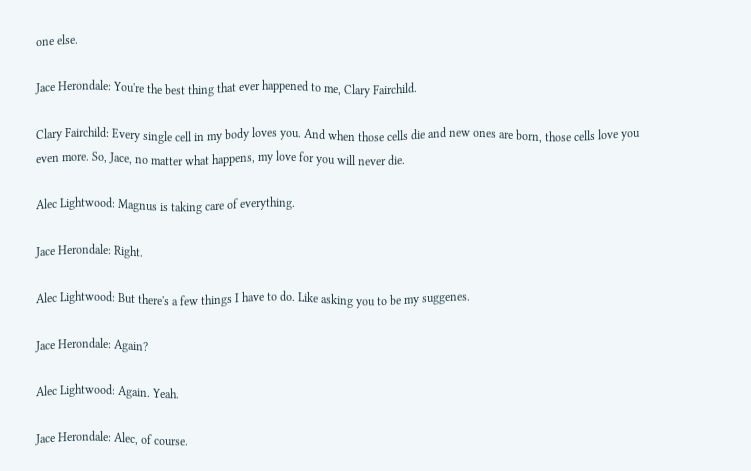one else.

Jace Herondale: You're the best thing that ever happened to me, Clary Fairchild.

Clary Fairchild: Every single cell in my body loves you. And when those cells die and new ones are born, those cells love you even more. So, Jace, no matter what happens, my love for you will never die.

Alec Lightwood: Magnus is taking care of everything.

Jace Herondale: Right.

Alec Lightwood: But there's a few things I have to do. Like asking you to be my suggenes.

Jace Herondale: Again?

Alec Lightwood: Again. Yeah.

Jace Herondale: Alec, of course.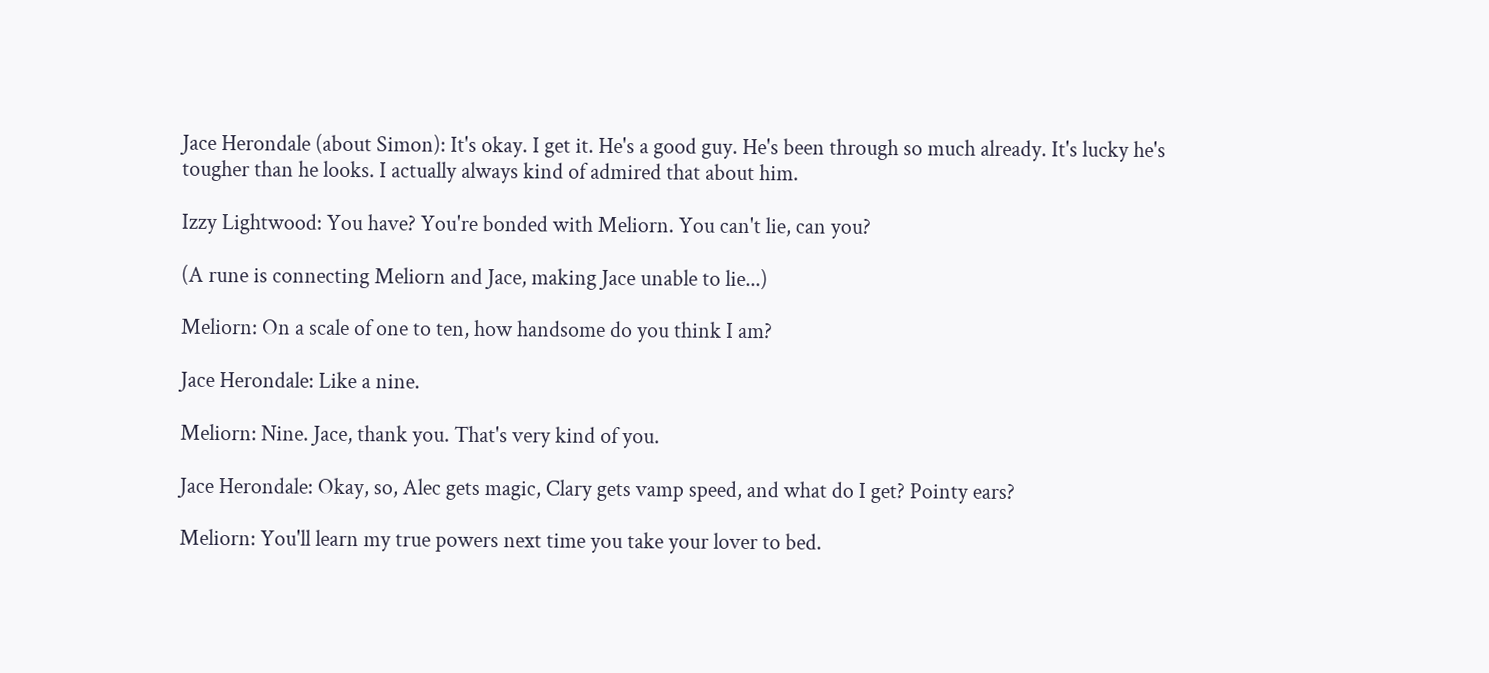Jace Herondale (about Simon): It's okay. I get it. He's a good guy. He's been through so much already. It's lucky he's tougher than he looks. I actually always kind of admired that about him.

Izzy Lightwood: You have? You're bonded with Meliorn. You can't lie, can you?

(A rune is connecting Meliorn and Jace, making Jace unable to lie...)

Meliorn: On a scale of one to ten, how handsome do you think I am?

Jace Herondale: Like a nine.

Meliorn: Nine. Jace, thank you. That's very kind of you.

Jace Herondale: Okay, so, Alec gets magic, Clary gets vamp speed, and what do I get? Pointy ears?

Meliorn: You'll learn my true powers next time you take your lover to bed.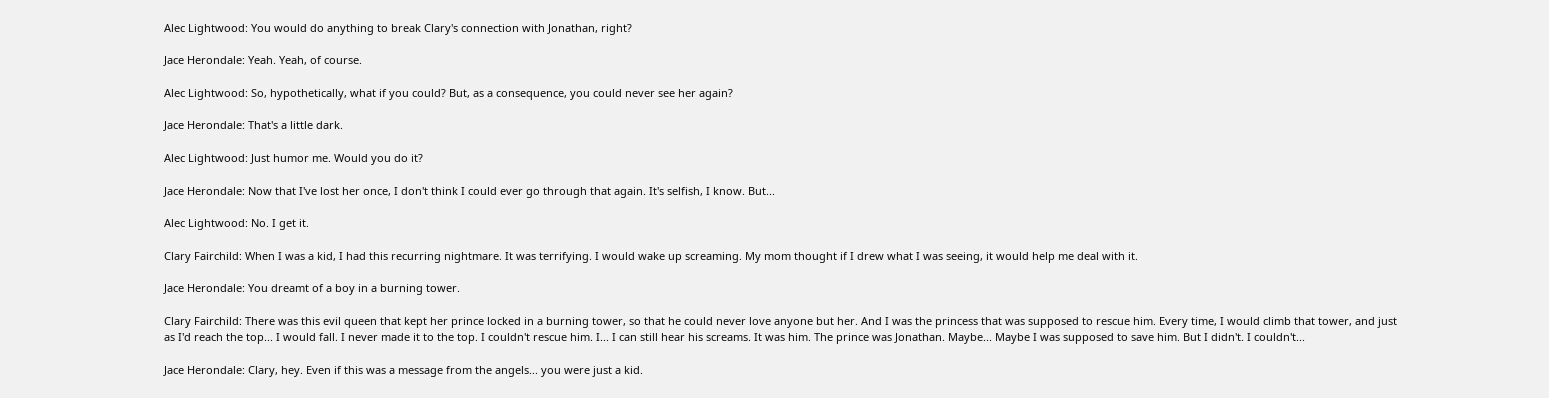Alec Lightwood: You would do anything to break Clary's connection with Jonathan, right?

Jace Herondale: Yeah. Yeah, of course.

Alec Lightwood: So, hypothetically, what if you could? But, as a consequence, you could never see her again?

Jace Herondale: That's a little dark.

Alec Lightwood: Just humor me. Would you do it?

Jace Herondale: Now that I've lost her once, I don't think I could ever go through that again. It's selfish, I know. But...

Alec Lightwood: No. I get it.

Clary Fairchild: When I was a kid, I had this recurring nightmare. It was terrifying. I would wake up screaming. My mom thought if I drew what I was seeing, it would help me deal with it.

Jace Herondale: You dreamt of a boy in a burning tower.

Clary Fairchild: There was this evil queen that kept her prince locked in a burning tower, so that he could never love anyone but her. And I was the princess that was supposed to rescue him. Every time, I would climb that tower, and just as I'd reach the top... I would fall. I never made it to the top. I couldn't rescue him. I... I can still hear his screams. It was him. The prince was Jonathan. Maybe... Maybe I was supposed to save him. But I didn't. I couldn't...

Jace Herondale: Clary, hey. Even if this was a message from the angels... you were just a kid.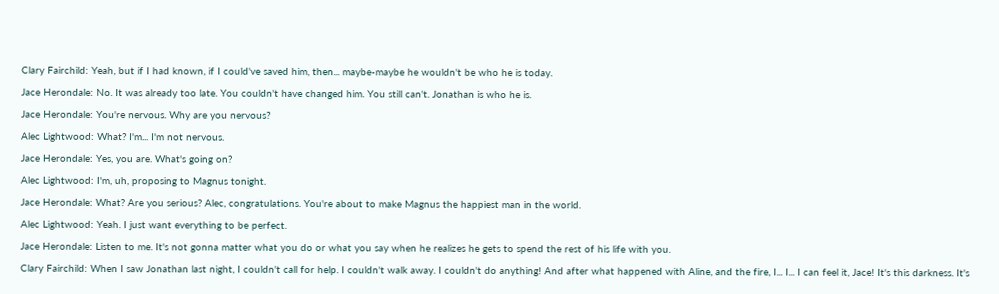Clary Fairchild: Yeah, but if I had known, if I could've saved him, then... maybe-maybe he wouldn't be who he is today.

Jace Herondale: No. It was already too late. You couldn't have changed him. You still can't. Jonathan is who he is.

Jace Herondale: You're nervous. Why are you nervous?

Alec Lightwood: What? I'm... I'm not nervous.

Jace Herondale: Yes, you are. What's going on?

Alec Lightwood: I'm, uh, proposing to Magnus tonight.

Jace Herondale: What? Are you serious? Alec, congratulations. You're about to make Magnus the happiest man in the world.

Alec Lightwood: Yeah. I just want everything to be perfect.

Jace Herondale: Listen to me. It's not gonna matter what you do or what you say when he realizes he gets to spend the rest of his life with you.

Clary Fairchild: When I saw Jonathan last night, I couldn't call for help. I couldn't walk away. I couldn't do anything! And after what happened with Aline, and the fire, I... I... I can feel it, Jace! It's this darkness. It's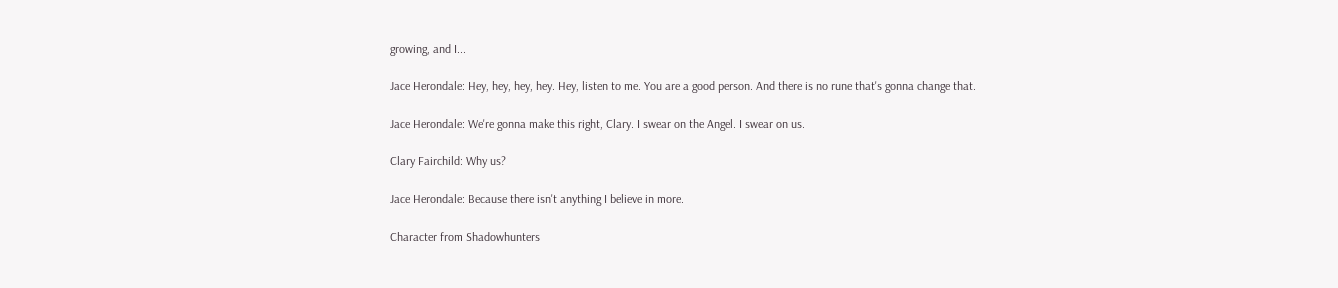growing, and I...

Jace Herondale: Hey, hey, hey, hey. Hey, listen to me. You are a good person. And there is no rune that's gonna change that.

Jace Herondale: We're gonna make this right, Clary. I swear on the Angel. I swear on us.

Clary Fairchild: Why us?

Jace Herondale: Because there isn't anything I believe in more.

Character from Shadowhunters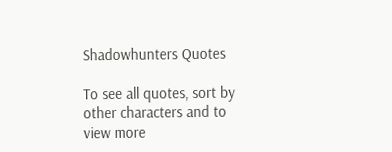Shadowhunters Quotes

To see all quotes, sort by other characters and to view more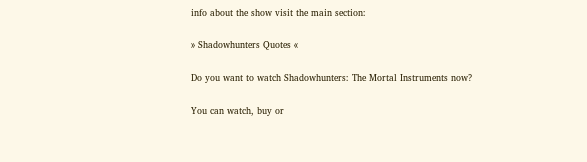info about the show visit the main section:

» Shadowhunters Quotes «

Do you want to watch Shadowhunters: The Mortal Instruments now?

You can watch, buy or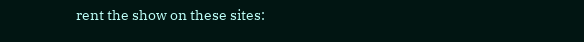rent the show on these sites: